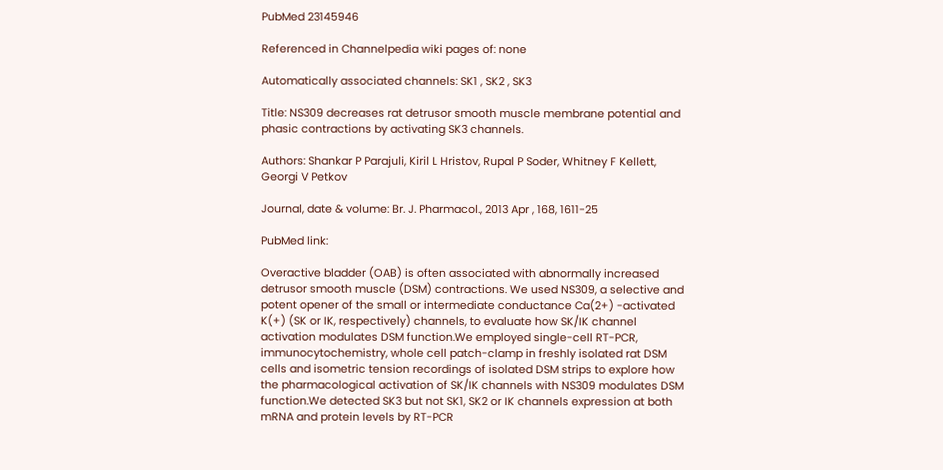PubMed 23145946

Referenced in Channelpedia wiki pages of: none

Automatically associated channels: SK1 , SK2 , SK3

Title: NS309 decreases rat detrusor smooth muscle membrane potential and phasic contractions by activating SK3 channels.

Authors: Shankar P Parajuli, Kiril L Hristov, Rupal P Soder, Whitney F Kellett, Georgi V Petkov

Journal, date & volume: Br. J. Pharmacol., 2013 Apr , 168, 1611-25

PubMed link:

Overactive bladder (OAB) is often associated with abnormally increased detrusor smooth muscle (DSM) contractions. We used NS309, a selective and potent opener of the small or intermediate conductance Ca(2+) -activated K(+) (SK or IK, respectively) channels, to evaluate how SK/IK channel activation modulates DSM function.We employed single-cell RT-PCR, immunocytochemistry, whole cell patch-clamp in freshly isolated rat DSM cells and isometric tension recordings of isolated DSM strips to explore how the pharmacological activation of SK/IK channels with NS309 modulates DSM function.We detected SK3 but not SK1, SK2 or IK channels expression at both mRNA and protein levels by RT-PCR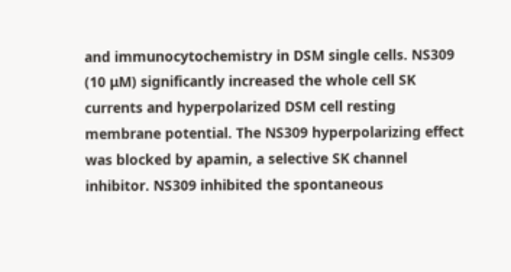and immunocytochemistry in DSM single cells. NS309 (10 μM) significantly increased the whole cell SK currents and hyperpolarized DSM cell resting membrane potential. The NS309 hyperpolarizing effect was blocked by apamin, a selective SK channel inhibitor. NS309 inhibited the spontaneous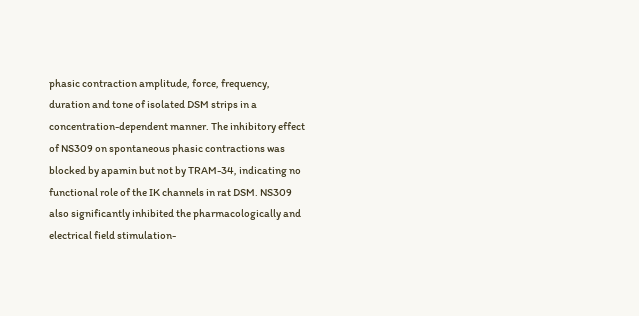phasic contraction amplitude, force, frequency, duration and tone of isolated DSM strips in a concentration-dependent manner. The inhibitory effect of NS309 on spontaneous phasic contractions was blocked by apamin but not by TRAM-34, indicating no functional role of the IK channels in rat DSM. NS309 also significantly inhibited the pharmacologically and electrical field stimulation-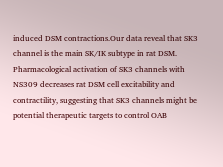induced DSM contractions.Our data reveal that SK3 channel is the main SK/IK subtype in rat DSM. Pharmacological activation of SK3 channels with NS309 decreases rat DSM cell excitability and contractility, suggesting that SK3 channels might be potential therapeutic targets to control OAB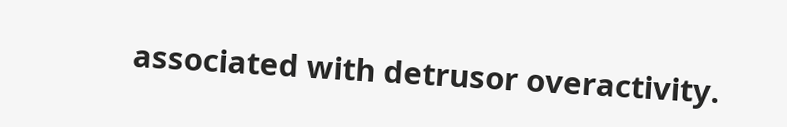associated with detrusor overactivity.